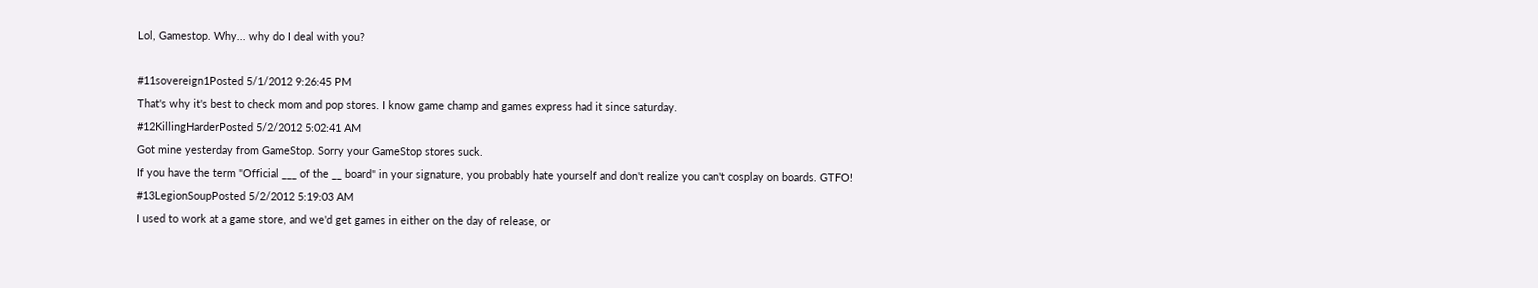Lol, Gamestop. Why... why do I deal with you?

#11sovereign1Posted 5/1/2012 9:26:45 PM
That's why it's best to check mom and pop stores. I know game champ and games express had it since saturday.
#12KillingHarderPosted 5/2/2012 5:02:41 AM
Got mine yesterday from GameStop. Sorry your GameStop stores suck.
If you have the term "Official ___ of the __ board" in your signature, you probably hate yourself and don't realize you can't cosplay on boards. GTFO!
#13LegionSoupPosted 5/2/2012 5:19:03 AM
I used to work at a game store, and we'd get games in either on the day of release, or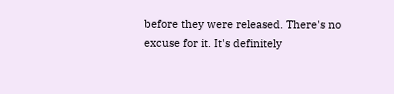before they were released. There's no excuse for it. It's definitely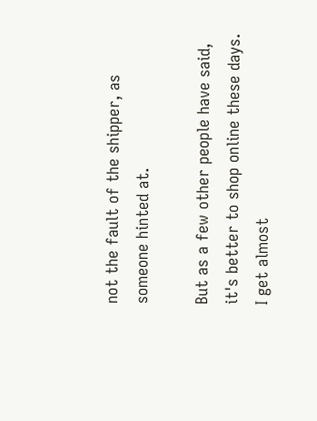not the fault of the shipper, as someone hinted at.

But as a few other people have said, it's better to shop online these days. I get almost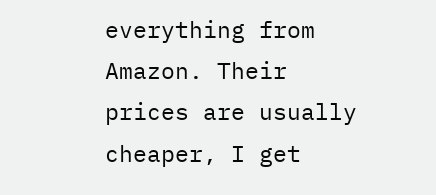everything from Amazon. Their prices are usually cheaper, I get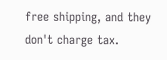free shipping, and they don't charge tax.